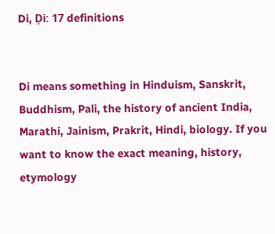Di, Ḍi: 17 definitions


Di means something in Hinduism, Sanskrit, Buddhism, Pali, the history of ancient India, Marathi, Jainism, Prakrit, Hindi, biology. If you want to know the exact meaning, history, etymology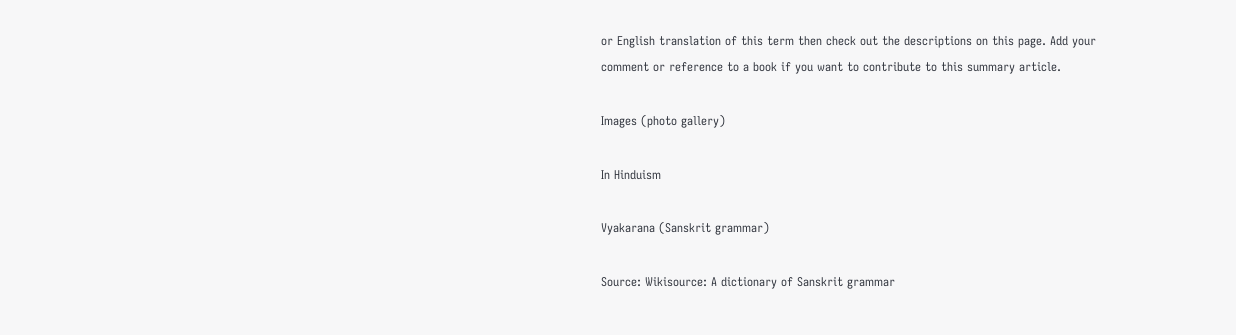or English translation of this term then check out the descriptions on this page. Add your comment or reference to a book if you want to contribute to this summary article.

Images (photo gallery)

In Hinduism

Vyakarana (Sanskrit grammar)

Source: Wikisource: A dictionary of Sanskrit grammar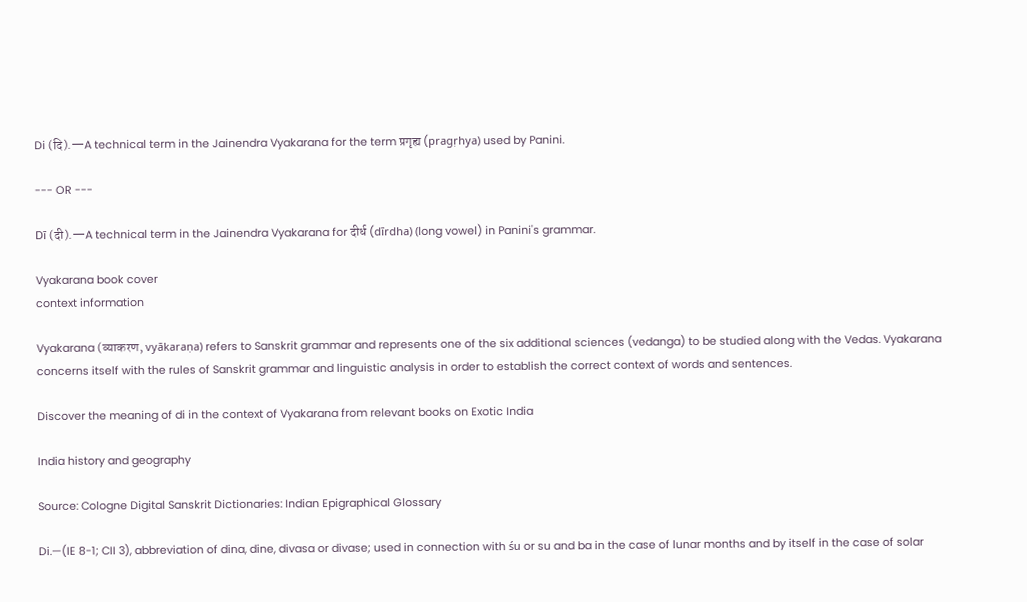Di (दि).—A technical term in the Jainendra Vyakarana for the term प्रगृह्य (pragṛhya) used by Panini.

--- OR ---

Dī (दी).—A technical term in the Jainendra Vyakarana for दीर्ध (dīrdha) (long vowel) in Panini's grammar.

Vyakarana book cover
context information

Vyakarana (व्याकरण, vyākaraṇa) refers to Sanskrit grammar and represents one of the six additional sciences (vedanga) to be studied along with the Vedas. Vyakarana concerns itself with the rules of Sanskrit grammar and linguistic analysis in order to establish the correct context of words and sentences.

Discover the meaning of di in the context of Vyakarana from relevant books on Exotic India

India history and geography

Source: Cologne Digital Sanskrit Dictionaries: Indian Epigraphical Glossary

Di.—(IE 8-1; CII 3), abbreviation of dina, dine, divasa or divase; used in connection with śu or su and ba in the case of lunar months and by itself in the case of solar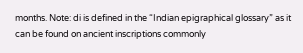months. Note: di is defined in the “Indian epigraphical glossary” as it can be found on ancient inscriptions commonly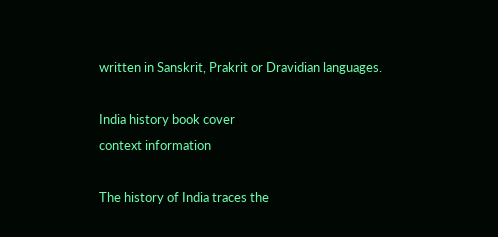written in Sanskrit, Prakrit or Dravidian languages.

India history book cover
context information

The history of India traces the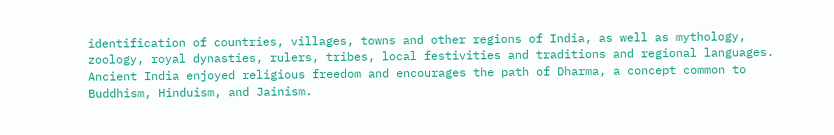identification of countries, villages, towns and other regions of India, as well as mythology, zoology, royal dynasties, rulers, tribes, local festivities and traditions and regional languages. Ancient India enjoyed religious freedom and encourages the path of Dharma, a concept common to Buddhism, Hinduism, and Jainism.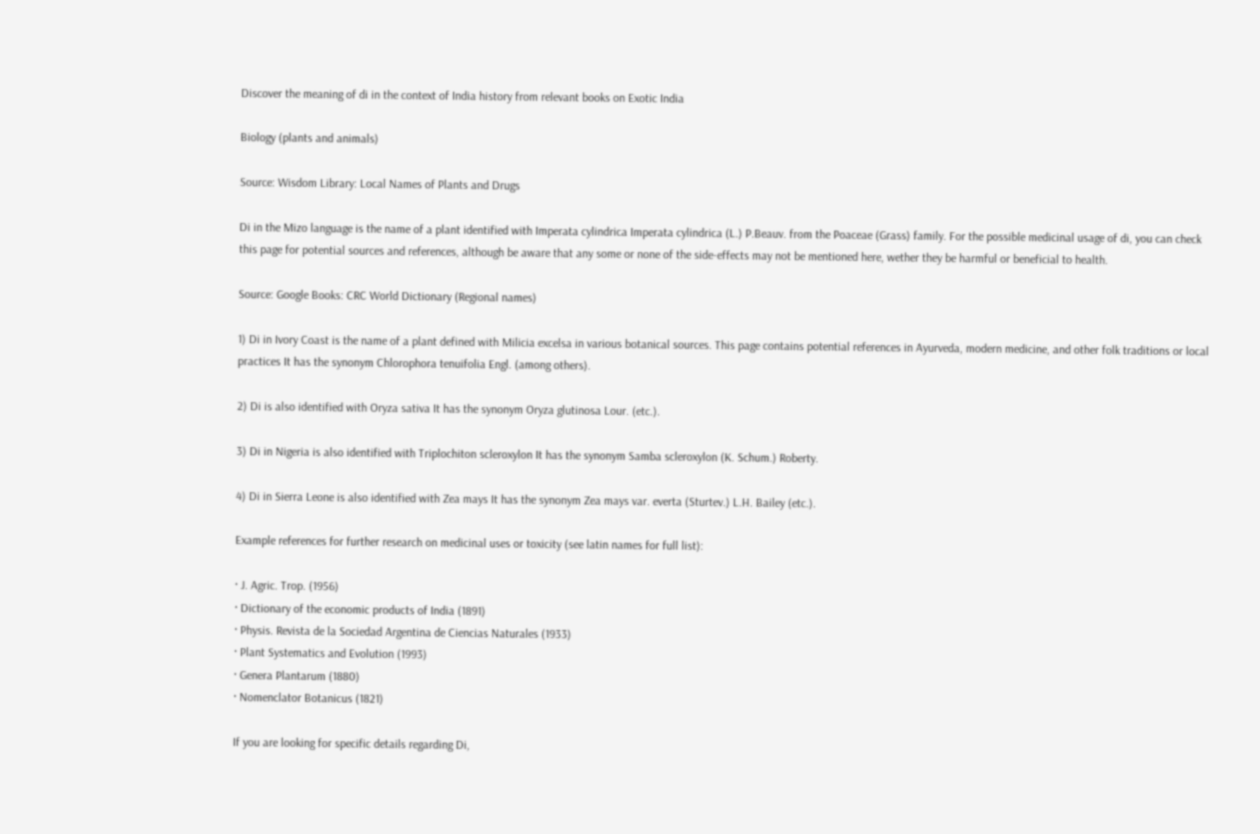Discover the meaning of di in the context of India history from relevant books on Exotic India

Biology (plants and animals)

Source: Wisdom Library: Local Names of Plants and Drugs

Di in the Mizo language is the name of a plant identified with Imperata cylindrica Imperata cylindrica (L.) P.Beauv. from the Poaceae (Grass) family. For the possible medicinal usage of di, you can check this page for potential sources and references, although be aware that any some or none of the side-effects may not be mentioned here, wether they be harmful or beneficial to health.

Source: Google Books: CRC World Dictionary (Regional names)

1) Di in Ivory Coast is the name of a plant defined with Milicia excelsa in various botanical sources. This page contains potential references in Ayurveda, modern medicine, and other folk traditions or local practices It has the synonym Chlorophora tenuifolia Engl. (among others).

2) Di is also identified with Oryza sativa It has the synonym Oryza glutinosa Lour. (etc.).

3) Di in Nigeria is also identified with Triplochiton scleroxylon It has the synonym Samba scleroxylon (K. Schum.) Roberty.

4) Di in Sierra Leone is also identified with Zea mays It has the synonym Zea mays var. everta (Sturtev.) L.H. Bailey (etc.).

Example references for further research on medicinal uses or toxicity (see latin names for full list):

· J. Agric. Trop. (1956)
· Dictionary of the economic products of India (1891)
· Physis. Revista de la Sociedad Argentina de Ciencias Naturales (1933)
· Plant Systematics and Evolution (1993)
· Genera Plantarum (1880)
· Nomenclator Botanicus (1821)

If you are looking for specific details regarding Di,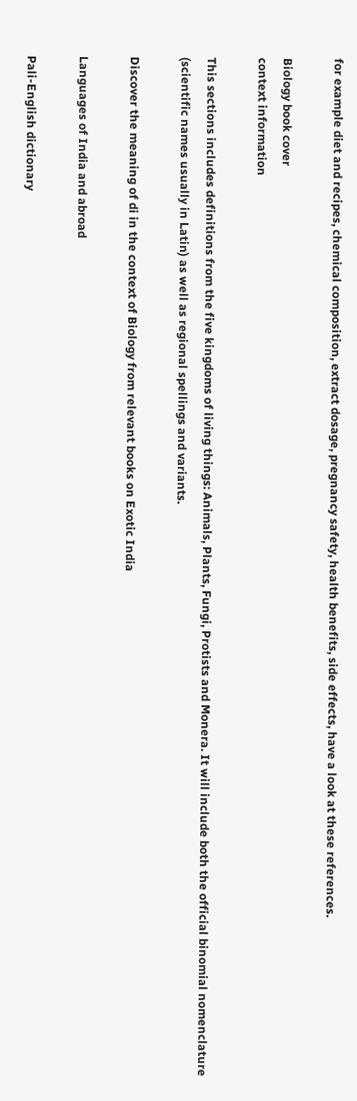for example diet and recipes, chemical composition, extract dosage, pregnancy safety, health benefits, side effects, have a look at these references.

Biology book cover
context information

This sections includes definitions from the five kingdoms of living things: Animals, Plants, Fungi, Protists and Monera. It will include both the official binomial nomenclature (scientific names usually in Latin) as well as regional spellings and variants.

Discover the meaning of di in the context of Biology from relevant books on Exotic India

Languages of India and abroad

Pali-English dictionary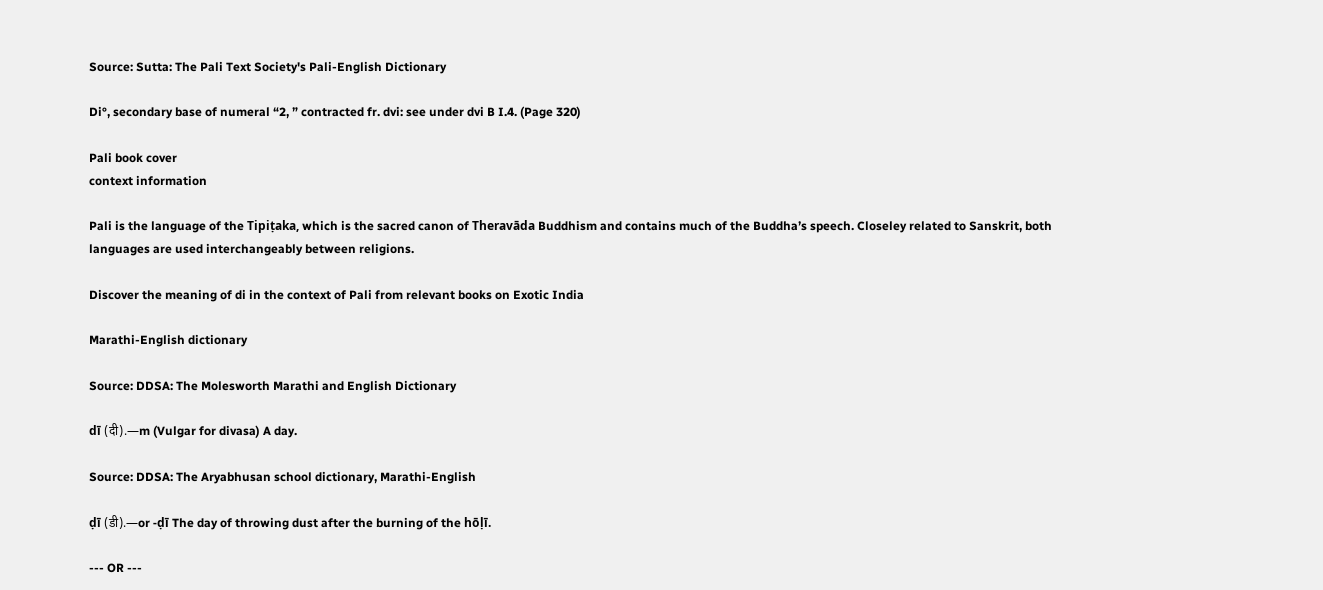Source: Sutta: The Pali Text Society's Pali-English Dictionary

Di°, secondary base of numeral “2, ” contracted fr. dvi: see under dvi B I.4. (Page 320)

Pali book cover
context information

Pali is the language of the Tipiṭaka, which is the sacred canon of Theravāda Buddhism and contains much of the Buddha’s speech. Closeley related to Sanskrit, both languages are used interchangeably between religions.

Discover the meaning of di in the context of Pali from relevant books on Exotic India

Marathi-English dictionary

Source: DDSA: The Molesworth Marathi and English Dictionary

dī (दी).—m (Vulgar for divasa) A day.

Source: DDSA: The Aryabhusan school dictionary, Marathi-English

ḍī (डी).—or -ḍī The day of throwing dust after the burning of the hōḷī.

--- OR ---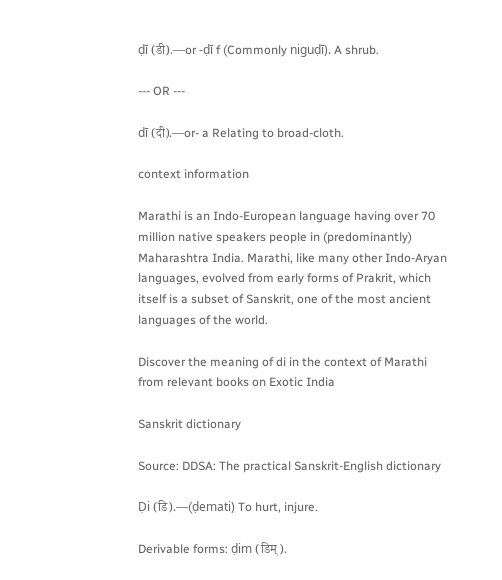ḍī (डी).—or -ḍī f (Commonly niguḍī). A shrub.

--- OR ---

dī (दी).—or- a Relating to broad-cloth.

context information

Marathi is an Indo-European language having over 70 million native speakers people in (predominantly) Maharashtra India. Marathi, like many other Indo-Aryan languages, evolved from early forms of Prakrit, which itself is a subset of Sanskrit, one of the most ancient languages of the world.

Discover the meaning of di in the context of Marathi from relevant books on Exotic India

Sanskrit dictionary

Source: DDSA: The practical Sanskrit-English dictionary

Ḍi (डि).—(ḍemati) To hurt, injure.

Derivable forms: ḍim (डिम्).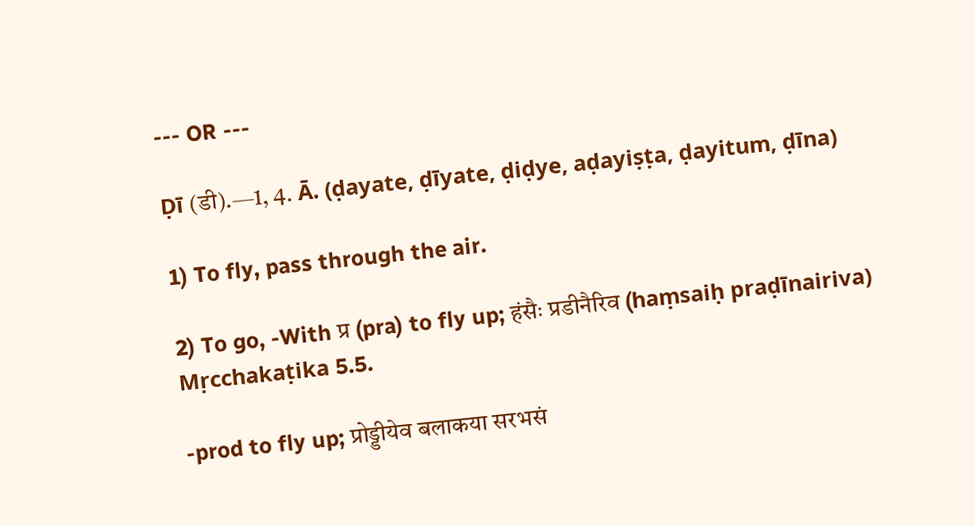--- OR ---

Ḍī (डी).—1, 4. Ā. (ḍayate, ḍīyate, ḍiḍye, aḍayiṣṭa, ḍayitum, ḍīna)

1) To fly, pass through the air.

2) To go, -With प्र (pra) to fly up; हंसैः प्रडीनैरिव (haṃsaiḥ praḍīnairiva) Mṛcchakaṭika 5.5.

-prod to fly up; प्रोड्डीयेव बलाकया सरभसं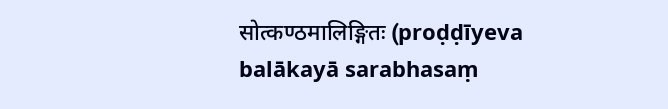सोत्कण्ठमालिङ्गितः (proḍḍīyeva balākayā sarabhasaṃ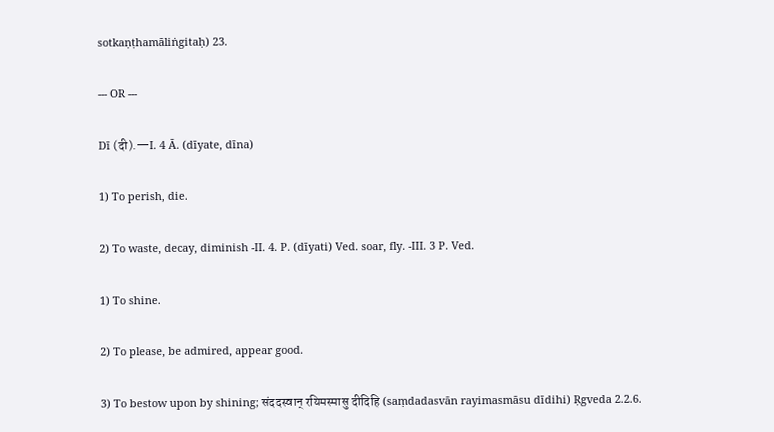sotkaṇṭhamāliṅgitaḥ) 23.

--- OR ---

Dī (दी).—I. 4 Ā. (dīyate, dīna)

1) To perish, die.

2) To waste, decay, diminish -II. 4. P. (dīyati) Ved. soar, fly. -III. 3 P. Ved.

1) To shine.

2) To please, be admired, appear good.

3) To bestow upon by shining; संददस्वान् रयिमस्मासु दीदिहि (saṃdadasvān rayimasmāsu dīdihi) Ṛgveda 2.2.6.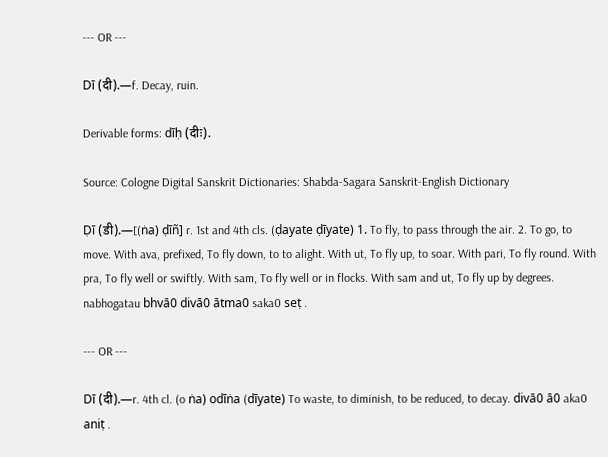--- OR ---

Dī (दी).—f. Decay, ruin.

Derivable forms: dīḥ (दीः).

Source: Cologne Digital Sanskrit Dictionaries: Shabda-Sagara Sanskrit-English Dictionary

Ḍī (डी).—[(ṅa) ḍīñ] r. 1st and 4th cls. (ḍayate ḍīyate) 1. To fly, to pass through the air. 2. To go, to move. With ava, prefixed, To fly down, to to alight. With ut, To fly up, to soar. With pari, To fly round. With pra, To fly well or swiftly. With sam, To fly well or in flocks. With sam and ut, To fly up by degrees. nabhogatau bhvā0 divā0 ātma0 saka0 seṭ .

--- OR ---

Dī (दी).—r. 4th cl. (o ṅa) odīṅa (dīyate) To waste, to diminish, to be reduced, to decay. divā0 ā0 aka0 aniṭ .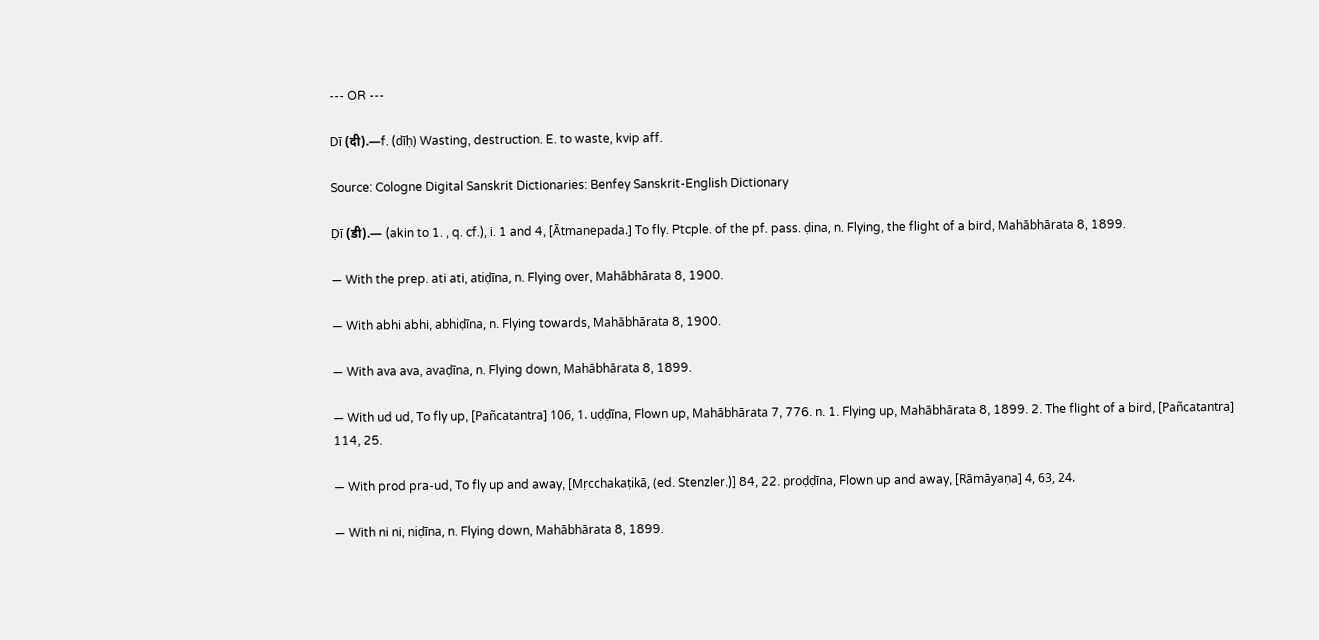--- OR ---

Dī (दी).—f. (dīḥ) Wasting, destruction. E. to waste, kvip aff.

Source: Cologne Digital Sanskrit Dictionaries: Benfey Sanskrit-English Dictionary

Ḍī (डी).— (akin to 1. , q. cf.), i. 1 and 4, [Ātmanepada.] To fly. Ptcple. of the pf. pass. ḍina, n. Flying, the flight of a bird, Mahābhārata 8, 1899.

— With the prep. ati ati, atiḍīna, n. Flying over, Mahābhārata 8, 1900.

— With abhi abhi, abhiḍīna, n. Flying towards, Mahābhārata 8, 1900.

— With ava ava, avaḍīna, n. Flying down, Mahābhārata 8, 1899.

— With ud ud, To fly up, [Pañcatantra] 106, 1. uḍḍīna, Flown up, Mahābhārata 7, 776. n. 1. Flying up, Mahābhārata 8, 1899. 2. The flight of a bird, [Pañcatantra] 114, 25.

— With prod pra-ud, To fly up and away, [Mṛcchakaṭikā, (ed. Stenzler.)] 84, 22. proḍḍīna, Flown up and away, [Rāmāyaṇa] 4, 63, 24.

— With ni ni, niḍīna, n. Flying down, Mahābhārata 8, 1899.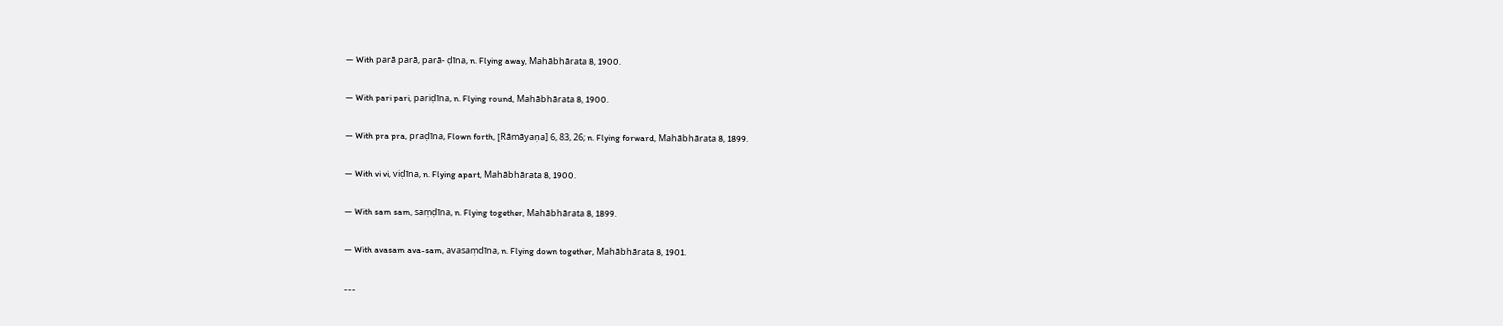— With parā parā, parā- ḍīna, n. Flying away, Mahābhārata 8, 1900.

— With pari pari, pariḍīna, n. Flying round, Mahābhārata 8, 1900.

— With pra pra, praḍīna, Flown forth, [Rāmāyaṇa] 6, 83, 26; n. Flying forward, Mahābhārata 8, 1899.

— With vi vi, viḍīna, n. Flying apart, Mahābhārata 8, 1900.

— With sam sam, saṃḍīna, n. Flying together, Mahābhārata 8, 1899.

— With avasam ava-sam, avasaṃdīna, n. Flying down together, Mahābhārata 8, 1901.

---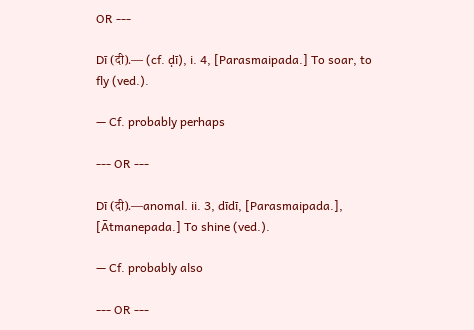OR ---

Dī (दी).— (cf. ḍī), i. 4, [Parasmaipada.] To soar, to fly (ved.).

— Cf. probably perhaps

--- OR ---

Dī (दी).—anomal. ii. 3, dīdī, [Parasmaipada.], [Ātmanepada.] To shine (ved.).

— Cf. probably also

--- OR ---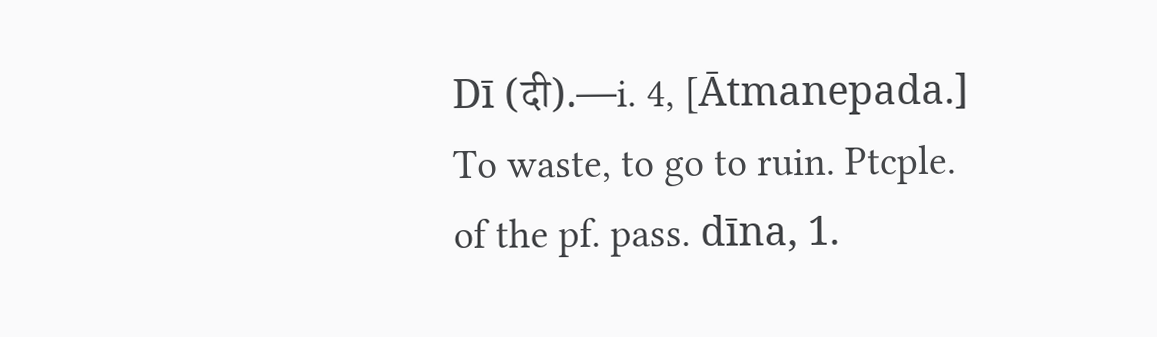Dī (दी).—i. 4, [Ātmanepada.] To waste, to go to ruin. Ptcple. of the pf. pass. dīna, 1.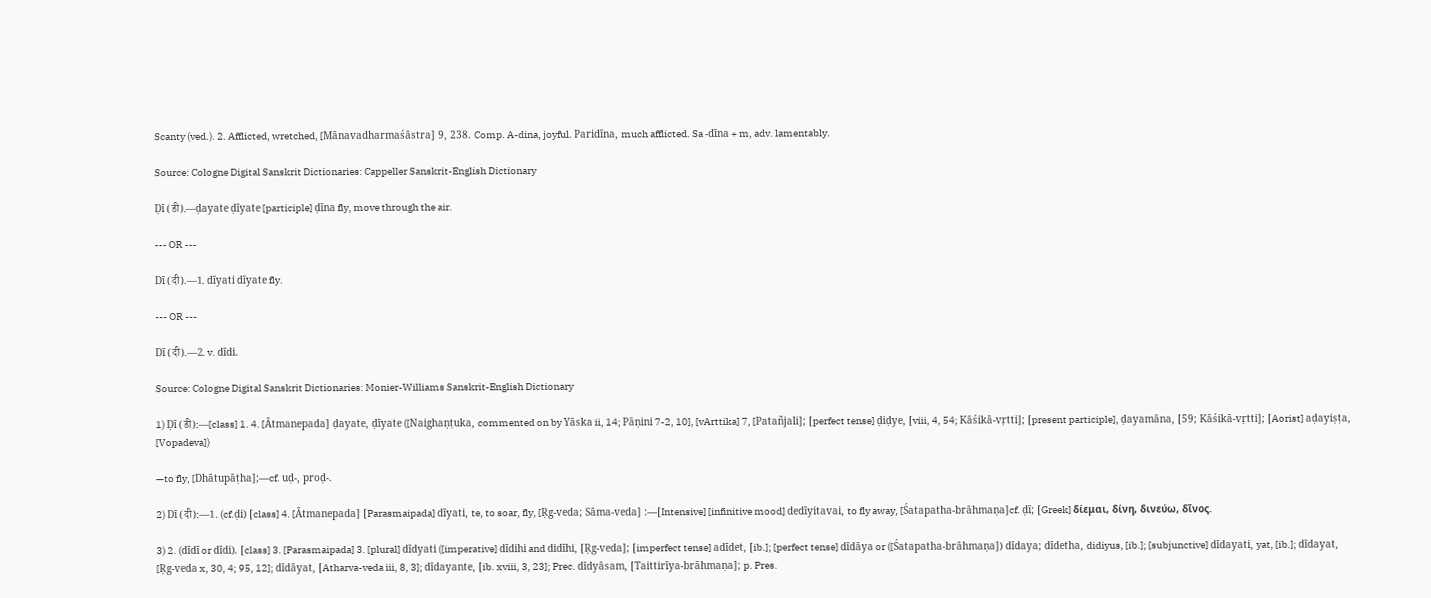Scanty (ved.). 2. Afflicted, wretched, [Mānavadharmaśāstra] 9, 238. Comp. A-dina, joyful. Paridīna, much afflicted. Sa -dīna + m, adv. lamentably.

Source: Cologne Digital Sanskrit Dictionaries: Cappeller Sanskrit-English Dictionary

Ḍī (डी).—ḍayate ḍīyate [participle] ḍīna fly, move through the air.

--- OR ---

Dī (दी).—1. dīyati dīyate fly.

--- OR ---

Dī (दी).—2. v. dīdi.

Source: Cologne Digital Sanskrit Dictionaries: Monier-Williams Sanskrit-English Dictionary

1) Ḍī (डी):—[class] 1. 4. [Ātmanepada] ḍayate, ḍīyate ([Naighaṇṭuka, commented on by Yāska ii, 14; Pāṇini 7-2, 10], [vArttika] 7, [Patañjali]; [perfect tense] ḍiḍye, [viii, 4, 54; Kāśikā-vṛtti]; [present participle], ḍayamāna, [59; Kāśikā-vṛtti]; [Aorist] aḍayiṣṭa, [Vopadeva])

—to fly, [Dhātupāṭha];—cf. uḍ-, proḍ-.

2) Dī (दी):—1. (cf.ḍi) [class] 4. [Ātmanepada] [Parasmaipada] dīyati, te, to soar, fly, [Ṛg-veda; Sāma-veda] :—[Intensive] [infinitive mood] dedīyitavai, to fly away, [Śatapatha-brāhmaṇa]cf. ḍī; [Greek] δίεμαι, δίνη, δινεύω, δῖνος.

3) 2. (dīdī or dīdi). [class] 3. [Parasmaipada] 3. [plural] dīdyati ([imperative] dīdihi and didīhi, [Ṛg-veda]; [imperfect tense] adīdet, [ib.]; [perfect tense] dīdāya or ([Śatapatha-brāhmaṇa]) dīdaya; dīdetha, didiyus, [ib.]; [subjunctive] dīdayati, yat, [ib.]; dīdayat, [Ṛg-veda x, 30, 4; 95, 12]; dīdāyat, [Atharva-veda iii, 8, 3]; dīdayante, [ib. xviii, 3, 23]; Prec. dīdyāsam, [Taittirīya-brāhmaṇa]; p. Pres.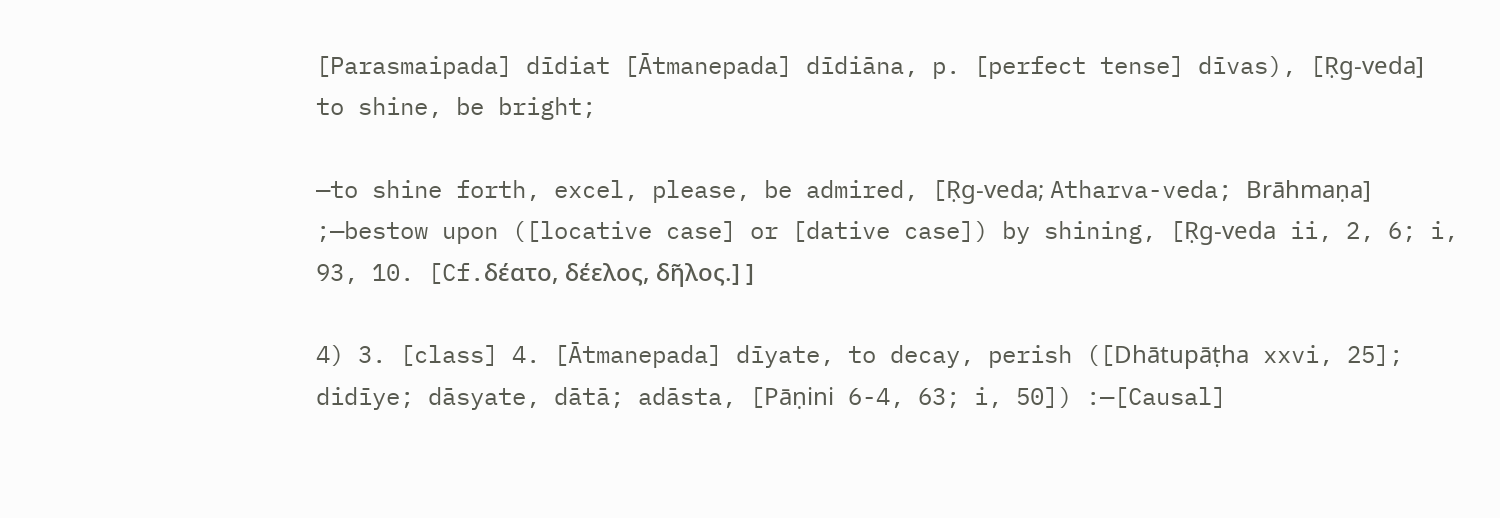[Parasmaipada] dīdiat [Ātmanepada] dīdiāna, p. [perfect tense] dīvas), [Ṛg-veda] to shine, be bright;

—to shine forth, excel, please, be admired, [Ṛg-veda; Atharva-veda; Brāhmaṇa] ;—bestow upon ([locative case] or [dative case]) by shining, [Ṛg-veda ii, 2, 6; i, 93, 10. [Cf.δέατο, δέελος, δῆλος.] ]

4) 3. [class] 4. [Ātmanepada] dīyate, to decay, perish ([Dhātupāṭha xxvi, 25]; didīye; dāsyate, dātā; adāsta, [Pāṇini 6-4, 63; i, 50]) :—[Causal]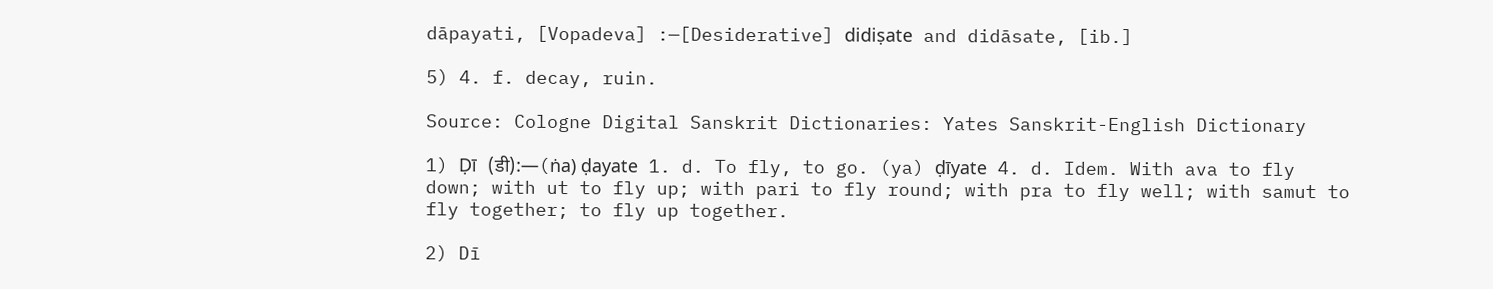dāpayati, [Vopadeva] :—[Desiderative] didiṣate and didāsate, [ib.]

5) 4. f. decay, ruin.

Source: Cologne Digital Sanskrit Dictionaries: Yates Sanskrit-English Dictionary

1) Ḍī (डी):—(ṅa) ḍayate 1. d. To fly, to go. (ya) ḍīyate 4. d. Idem. With ava to fly down; with ut to fly up; with pari to fly round; with pra to fly well; with samut to fly together; to fly up together.

2) Dī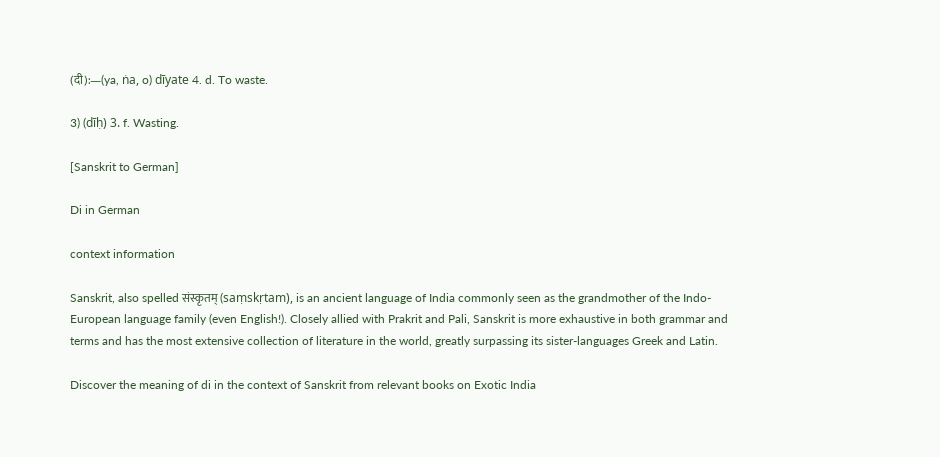(दी):—(ya, ṅa, o) dīyate 4. d. To waste.

3) (dīḥ) 3. f. Wasting.

[Sanskrit to German]

Di in German

context information

Sanskrit, also spelled संस्कृतम् (saṃskṛtam), is an ancient language of India commonly seen as the grandmother of the Indo-European language family (even English!). Closely allied with Prakrit and Pali, Sanskrit is more exhaustive in both grammar and terms and has the most extensive collection of literature in the world, greatly surpassing its sister-languages Greek and Latin.

Discover the meaning of di in the context of Sanskrit from relevant books on Exotic India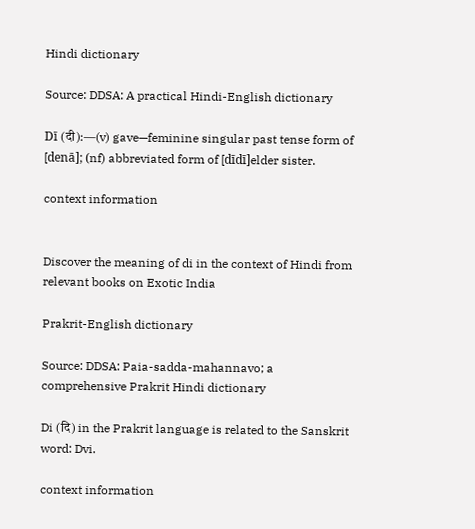Hindi dictionary

Source: DDSA: A practical Hindi-English dictionary

Dī (दी):—(v) gave—feminine singular past tense form of [denā]; (nf) abbreviated form of [dīdī]elder sister.

context information


Discover the meaning of di in the context of Hindi from relevant books on Exotic India

Prakrit-English dictionary

Source: DDSA: Paia-sadda-mahannavo; a comprehensive Prakrit Hindi dictionary

Di (दि) in the Prakrit language is related to the Sanskrit word: Dvi.

context information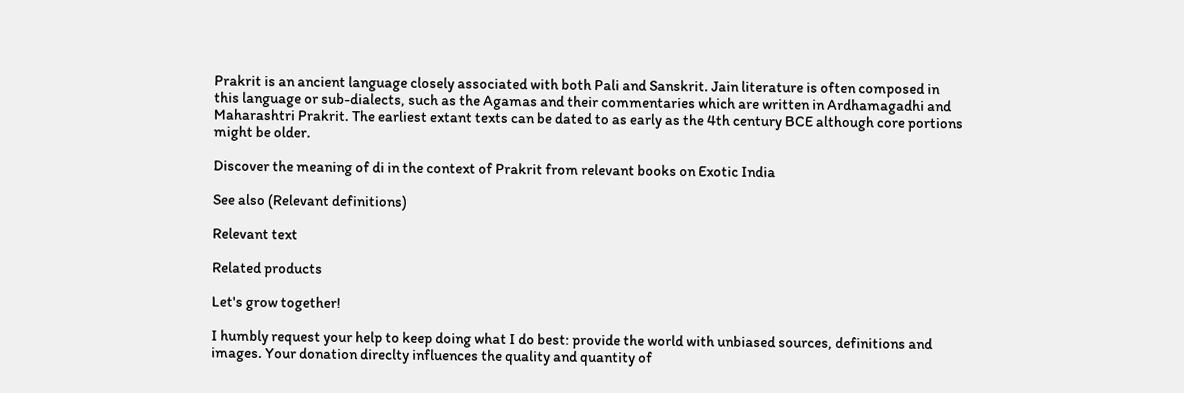Prakrit is an ancient language closely associated with both Pali and Sanskrit. Jain literature is often composed in this language or sub-dialects, such as the Agamas and their commentaries which are written in Ardhamagadhi and Maharashtri Prakrit. The earliest extant texts can be dated to as early as the 4th century BCE although core portions might be older.

Discover the meaning of di in the context of Prakrit from relevant books on Exotic India

See also (Relevant definitions)

Relevant text

Related products

Let's grow together!

I humbly request your help to keep doing what I do best: provide the world with unbiased sources, definitions and images. Your donation direclty influences the quality and quantity of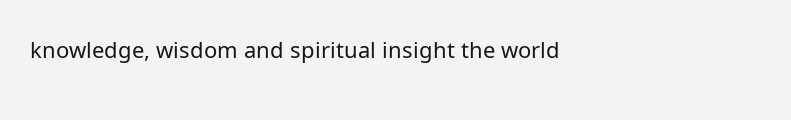knowledge, wisdom and spiritual insight the world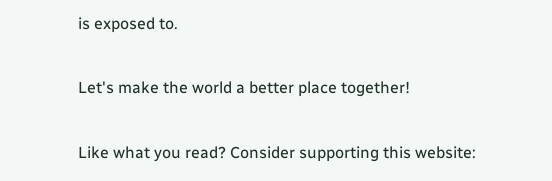is exposed to.

Let's make the world a better place together!

Like what you read? Consider supporting this website: